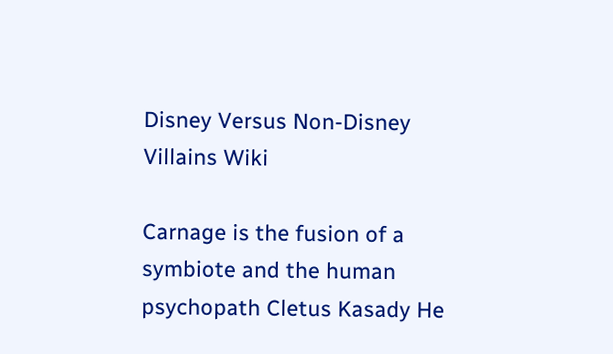Disney Versus Non-Disney Villains Wiki

Carnage is the fusion of a symbiote and the human psychopath Cletus Kasady He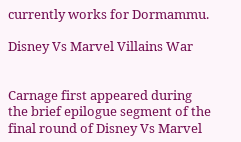currently works for Dormammu.

Disney Vs Marvel Villains War


Carnage first appeared during the brief epilogue segment of the final round of Disney Vs Marvel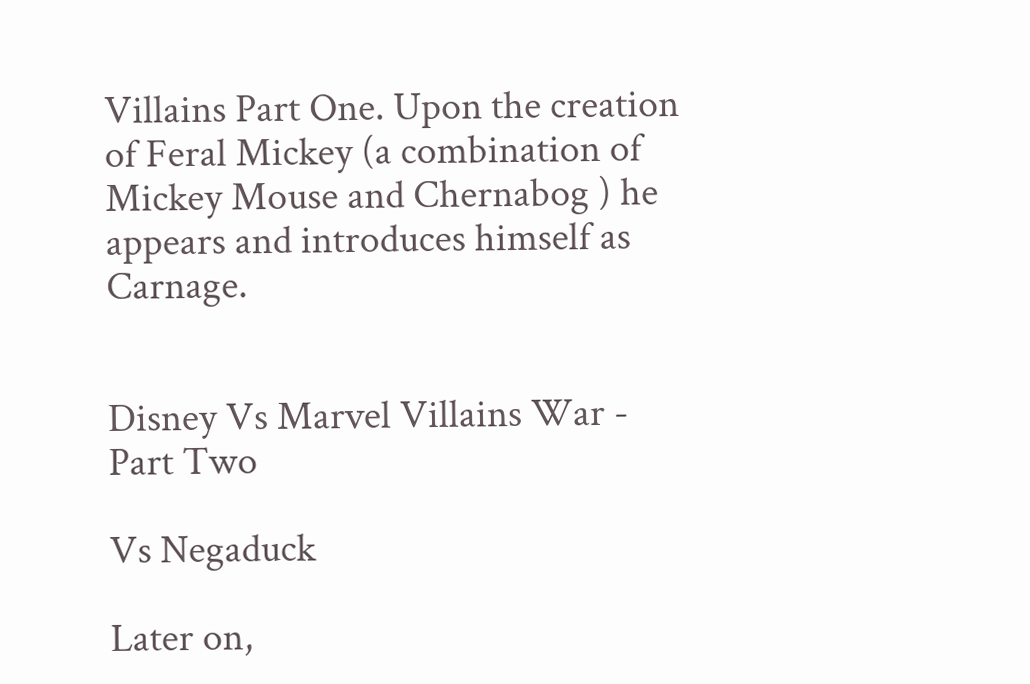Villains Part One. Upon the creation of Feral Mickey (a combination of Mickey Mouse and Chernabog ) he appears and introduces himself as Carnage.


Disney Vs Marvel Villains War - Part Two

Vs Negaduck

Later on,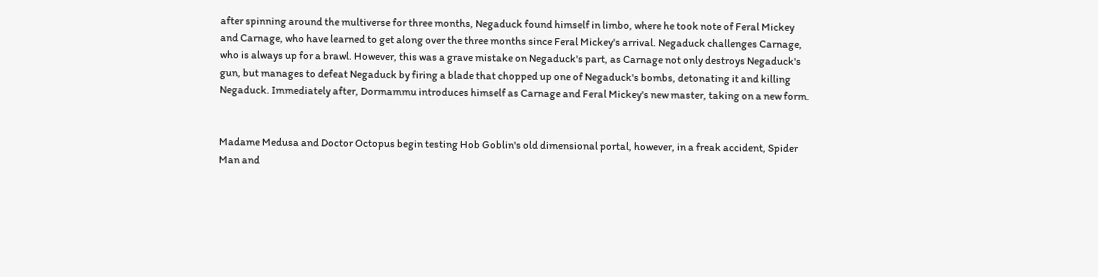after spinning around the multiverse for three months, Negaduck found himself in limbo, where he took note of Feral Mickey and Carnage, who have learned to get along over the three months since Feral Mickey's arrival. Negaduck challenges Carnage, who is always up for a brawl. However, this was a grave mistake on Negaduck's part, as Carnage not only destroys Negaduck's gun, but manages to defeat Negaduck by firing a blade that chopped up one of Negaduck's bombs, detonating it and killing Negaduck. Immediately after, Dormammu introduces himself as Carnage and Feral Mickey's new master, taking on a new form.


Madame Medusa and Doctor Octopus begin testing Hob Goblin's old dimensional portal, however, in a freak accident, Spider Man and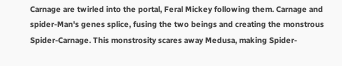Carnage are twirled into the portal, Feral Mickey following them. Carnage and spider-Man's genes splice, fusing the two beings and creating the monstrous Spider-Carnage. This monstrosity scares away Medusa, making Spider-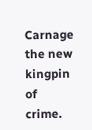Carnage the new kingpin of crime.